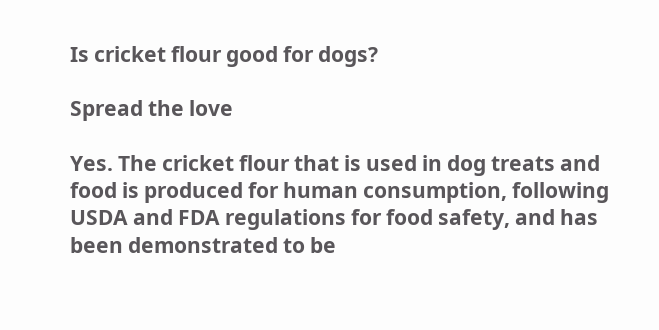Is cricket flour good for dogs?

Spread the love

Yes. The cricket flour that is used in dog treats and food is produced for human consumption, following USDA and FDA regulations for food safety, and has been demonstrated to be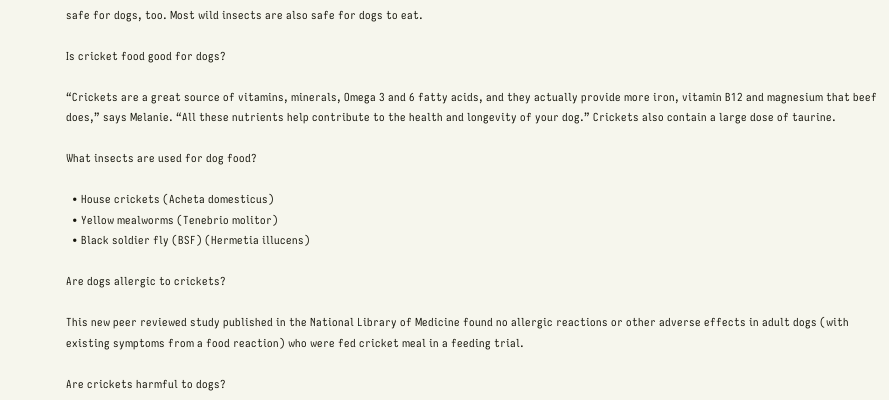safe for dogs, too. Most wild insects are also safe for dogs to eat.

Is cricket food good for dogs?

“Crickets are a great source of vitamins, minerals, Omega 3 and 6 fatty acids, and they actually provide more iron, vitamin B12 and magnesium that beef does,” says Melanie. “All these nutrients help contribute to the health and longevity of your dog.” Crickets also contain a large dose of taurine.

What insects are used for dog food?

  • House crickets (Acheta domesticus)
  • Yellow mealworms (Tenebrio molitor)
  • Black soldier fly (BSF) (Hermetia illucens)

Are dogs allergic to crickets?

This new peer reviewed study published in the National Library of Medicine found no allergic reactions or other adverse effects in adult dogs (with existing symptoms from a food reaction) who were fed cricket meal in a feeding trial.

Are crickets harmful to dogs?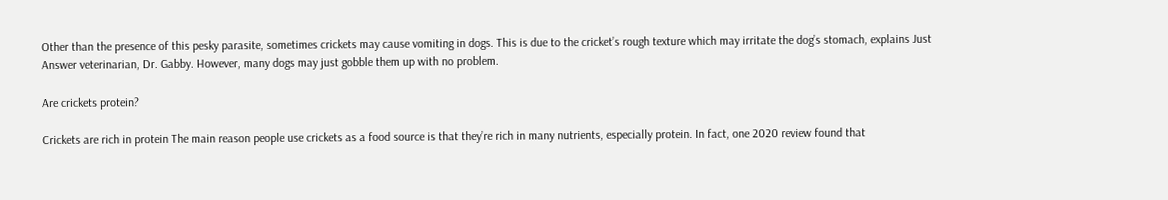Other than the presence of this pesky parasite, sometimes crickets may cause vomiting in dogs. This is due to the cricket’s rough texture which may irritate the dog’s stomach, explains Just Answer veterinarian, Dr. Gabby. However, many dogs may just gobble them up with no problem.

Are crickets protein?

Crickets are rich in protein The main reason people use crickets as a food source is that they’re rich in many nutrients, especially protein. In fact, one 2020 review found that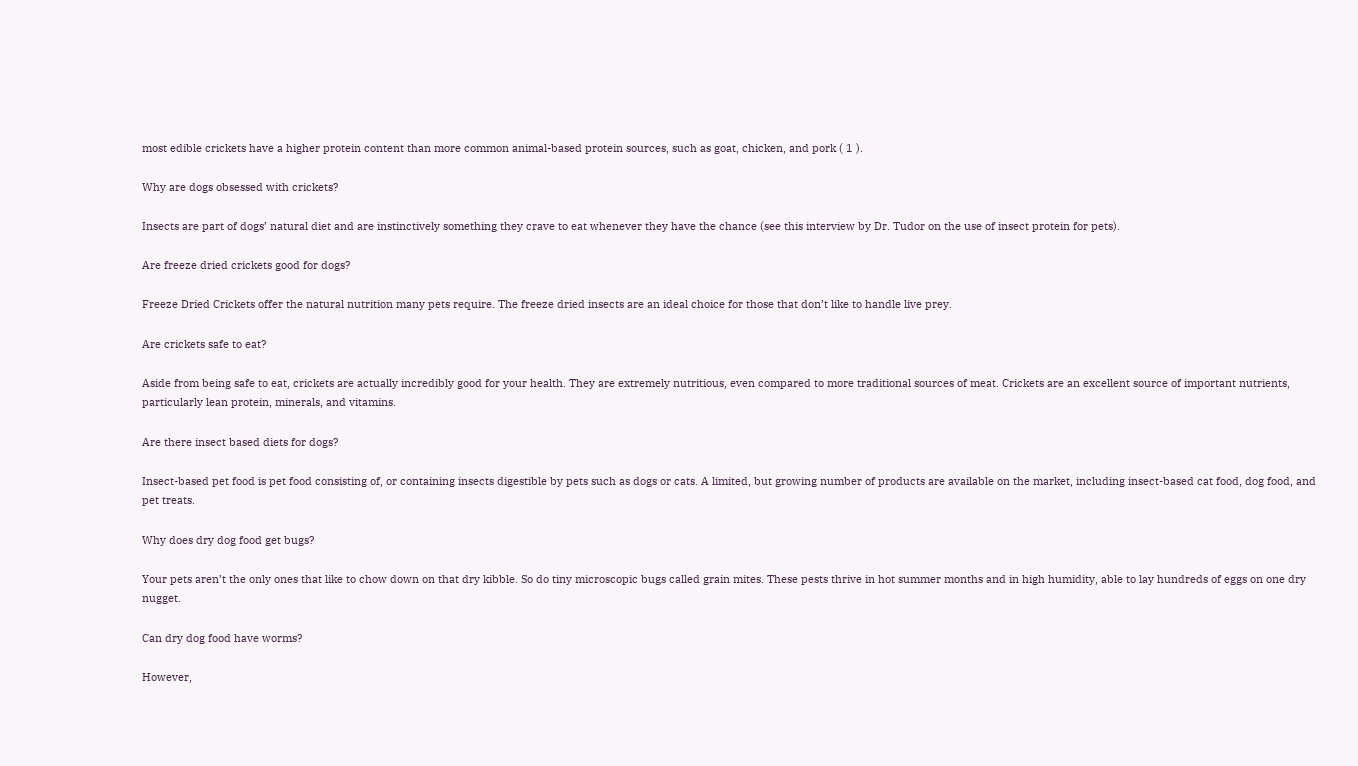most edible crickets have a higher protein content than more common animal-based protein sources, such as goat, chicken, and pork ( 1 ).

Why are dogs obsessed with crickets?

Insects are part of dogs’ natural diet and are instinctively something they crave to eat whenever they have the chance (see this interview by Dr. Tudor on the use of insect protein for pets).

Are freeze dried crickets good for dogs?

Freeze Dried Crickets offer the natural nutrition many pets require. The freeze dried insects are an ideal choice for those that don’t like to handle live prey.

Are crickets safe to eat?

Aside from being safe to eat, crickets are actually incredibly good for your health. They are extremely nutritious, even compared to more traditional sources of meat. Crickets are an excellent source of important nutrients, particularly lean protein, minerals, and vitamins.

Are there insect based diets for dogs?

Insect-based pet food is pet food consisting of, or containing insects digestible by pets such as dogs or cats. A limited, but growing number of products are available on the market, including insect-based cat food, dog food, and pet treats.

Why does dry dog food get bugs?

Your pets aren’t the only ones that like to chow down on that dry kibble. So do tiny microscopic bugs called grain mites. These pests thrive in hot summer months and in high humidity, able to lay hundreds of eggs on one dry nugget.

Can dry dog food have worms?

However,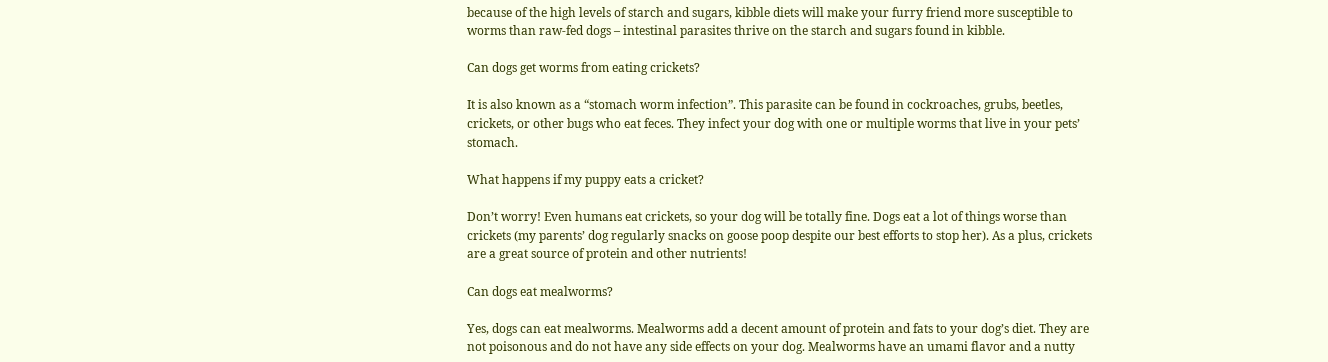because of the high levels of starch and sugars, kibble diets will make your furry friend more susceptible to worms than raw-fed dogs – intestinal parasites thrive on the starch and sugars found in kibble.

Can dogs get worms from eating crickets?

It is also known as a “stomach worm infection”. This parasite can be found in cockroaches, grubs, beetles, crickets, or other bugs who eat feces. They infect your dog with one or multiple worms that live in your pets’ stomach.

What happens if my puppy eats a cricket?

Don’t worry! Even humans eat crickets, so your dog will be totally fine. Dogs eat a lot of things worse than crickets (my parents’ dog regularly snacks on goose poop despite our best efforts to stop her). As a plus, crickets are a great source of protein and other nutrients!

Can dogs eat mealworms?

Yes, dogs can eat mealworms. Mealworms add a decent amount of protein and fats to your dog’s diet. They are not poisonous and do not have any side effects on your dog. Mealworms have an umami flavor and a nutty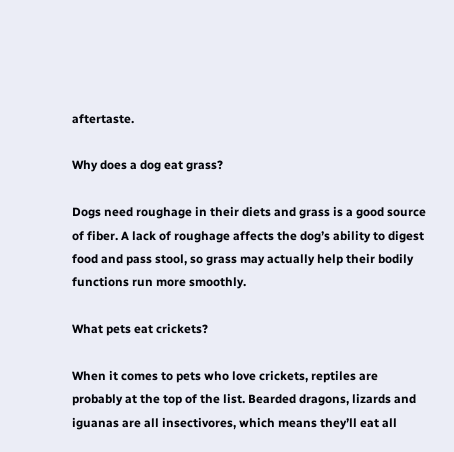aftertaste.

Why does a dog eat grass?

Dogs need roughage in their diets and grass is a good source of fiber. A lack of roughage affects the dog’s ability to digest food and pass stool, so grass may actually help their bodily functions run more smoothly.

What pets eat crickets?

When it comes to pets who love crickets, reptiles are probably at the top of the list. Bearded dragons, lizards and iguanas are all insectivores, which means they’ll eat all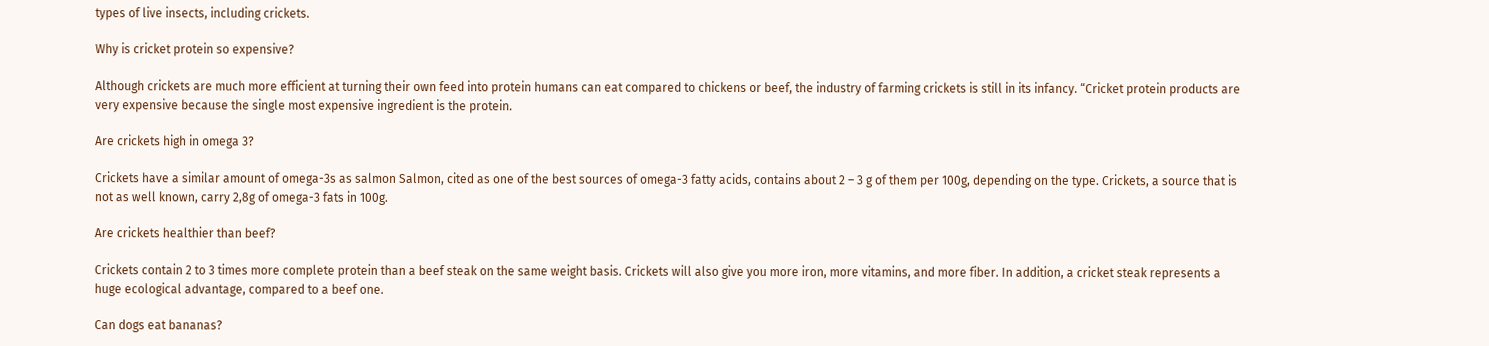types of live insects, including crickets.

Why is cricket protein so expensive?

Although crickets are much more efficient at turning their own feed into protein humans can eat compared to chickens or beef, the industry of farming crickets is still in its infancy. “Cricket protein products are very expensive because the single most expensive ingredient is the protein.

Are crickets high in omega 3?

Crickets have a similar amount of omega-3s as salmon Salmon, cited as one of the best sources of omega-3 fatty acids, contains about 2 – 3 g of them per 100g, depending on the type. Crickets, a source that is not as well known, carry 2,8g of omega-3 fats in 100g.

Are crickets healthier than beef?

Crickets contain 2 to 3 times more complete protein than a beef steak on the same weight basis. Crickets will also give you more iron, more vitamins, and more fiber. In addition, a cricket steak represents a huge ecological advantage, compared to a beef one.

Can dogs eat bananas?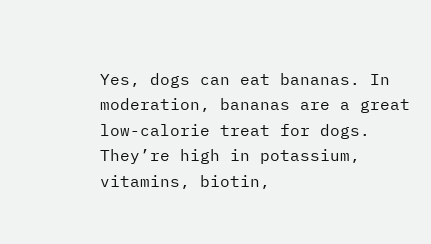Yes, dogs can eat bananas. In moderation, bananas are a great low-calorie treat for dogs. They’re high in potassium, vitamins, biotin,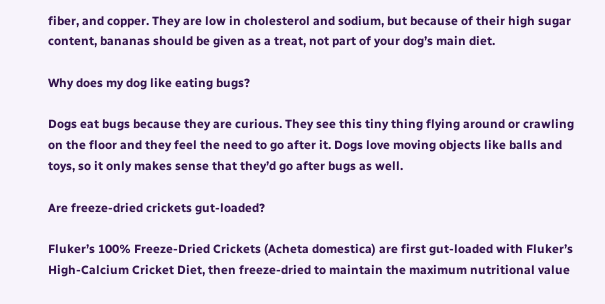fiber, and copper. They are low in cholesterol and sodium, but because of their high sugar content, bananas should be given as a treat, not part of your dog’s main diet.

Why does my dog like eating bugs?

Dogs eat bugs because they are curious. They see this tiny thing flying around or crawling on the floor and they feel the need to go after it. Dogs love moving objects like balls and toys, so it only makes sense that they’d go after bugs as well.

Are freeze-dried crickets gut-loaded?

Fluker’s 100% Freeze-Dried Crickets (Acheta domestica) are first gut-loaded with Fluker’s High-Calcium Cricket Diet, then freeze-dried to maintain the maximum nutritional value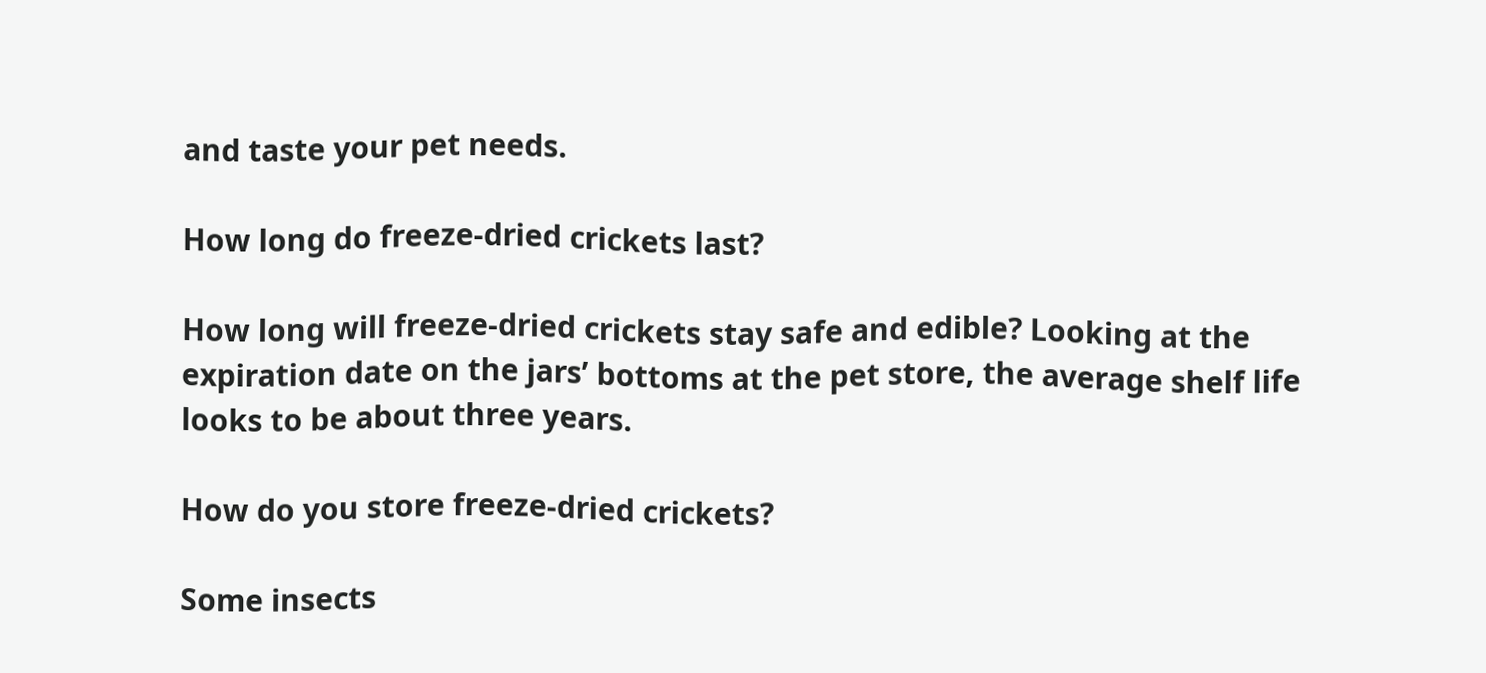and taste your pet needs.

How long do freeze-dried crickets last?

How long will freeze-dried crickets stay safe and edible? Looking at the expiration date on the jars’ bottoms at the pet store, the average shelf life looks to be about three years.

How do you store freeze-dried crickets?

Some insects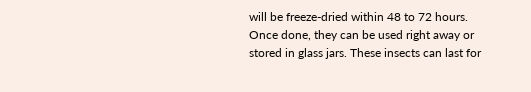will be freeze-dried within 48 to 72 hours. Once done, they can be used right away or stored in glass jars. These insects can last for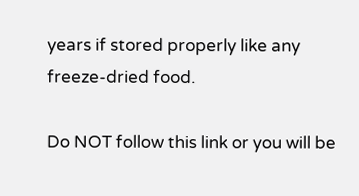years if stored properly like any freeze-dried food.

Do NOT follow this link or you will be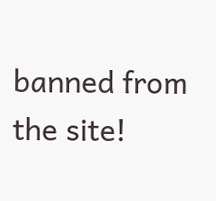banned from the site!